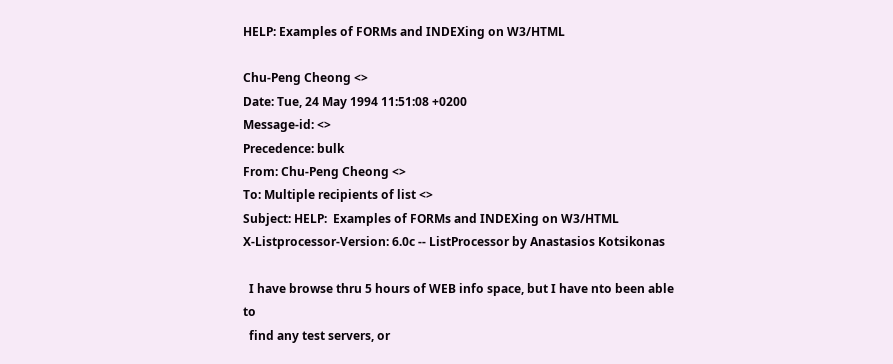HELP: Examples of FORMs and INDEXing on W3/HTML

Chu-Peng Cheong <>
Date: Tue, 24 May 1994 11:51:08 +0200
Message-id: <>
Precedence: bulk
From: Chu-Peng Cheong <>
To: Multiple recipients of list <>
Subject: HELP:  Examples of FORMs and INDEXing on W3/HTML
X-Listprocessor-Version: 6.0c -- ListProcessor by Anastasios Kotsikonas

  I have browse thru 5 hours of WEB info space, but I have nto been able to
  find any test servers, or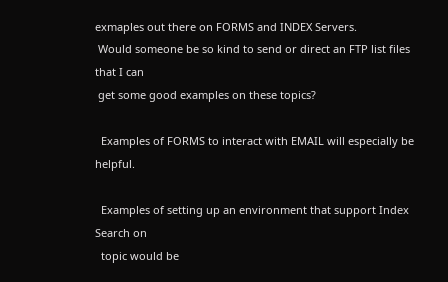exmaples out there on FORMS and INDEX Servers.
 Would someone be so kind to send or direct an FTP list files that I can
 get some good examples on these topics?

  Examples of FORMS to interact with EMAIL will especially be helpful.

  Examples of setting up an environment that support Index Search on
  topic would be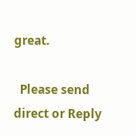great.

  Please send direct or Reply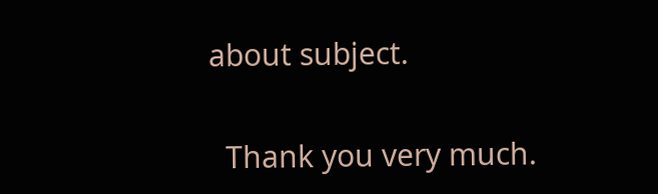about subject.

  Thank you very much.